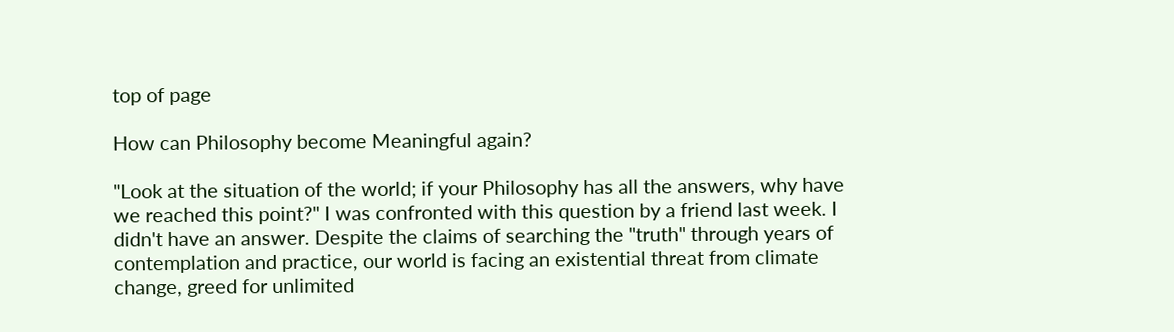top of page

How can Philosophy become Meaningful again?

"Look at the situation of the world; if your Philosophy has all the answers, why have we reached this point?" I was confronted with this question by a friend last week. I didn't have an answer. Despite the claims of searching the "truth" through years of contemplation and practice, our world is facing an existential threat from climate change, greed for unlimited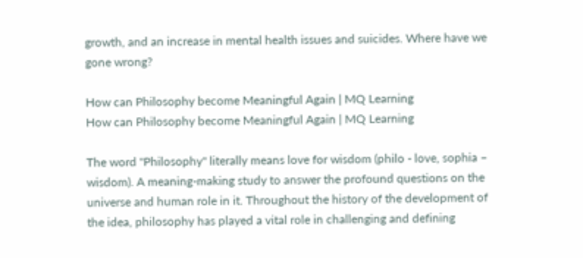growth, and an increase in mental health issues and suicides. Where have we gone wrong?

How can Philosophy become Meaningful Again | MQ Learning
How can Philosophy become Meaningful Again | MQ Learning

The word "Philosophy" literally means love for wisdom (philo - love, sophia – wisdom). A meaning-making study to answer the profound questions on the universe and human role in it. Throughout the history of the development of the idea, philosophy has played a vital role in challenging and defining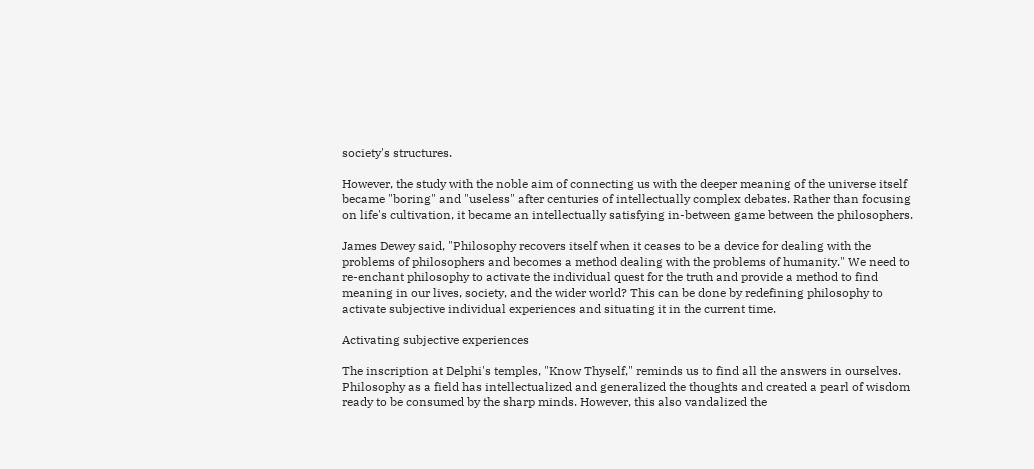society's structures.

However, the study with the noble aim of connecting us with the deeper meaning of the universe itself became "boring" and "useless" after centuries of intellectually complex debates. Rather than focusing on life's cultivation, it became an intellectually satisfying in-between game between the philosophers.

James Dewey said, "Philosophy recovers itself when it ceases to be a device for dealing with the problems of philosophers and becomes a method dealing with the problems of humanity." We need to re-enchant philosophy to activate the individual quest for the truth and provide a method to find meaning in our lives, society, and the wider world? This can be done by redefining philosophy to activate subjective individual experiences and situating it in the current time.

Activating subjective experiences

The inscription at Delphi's temples, "Know Thyself," reminds us to find all the answers in ourselves. Philosophy as a field has intellectualized and generalized the thoughts and created a pearl of wisdom ready to be consumed by the sharp minds. However, this also vandalized the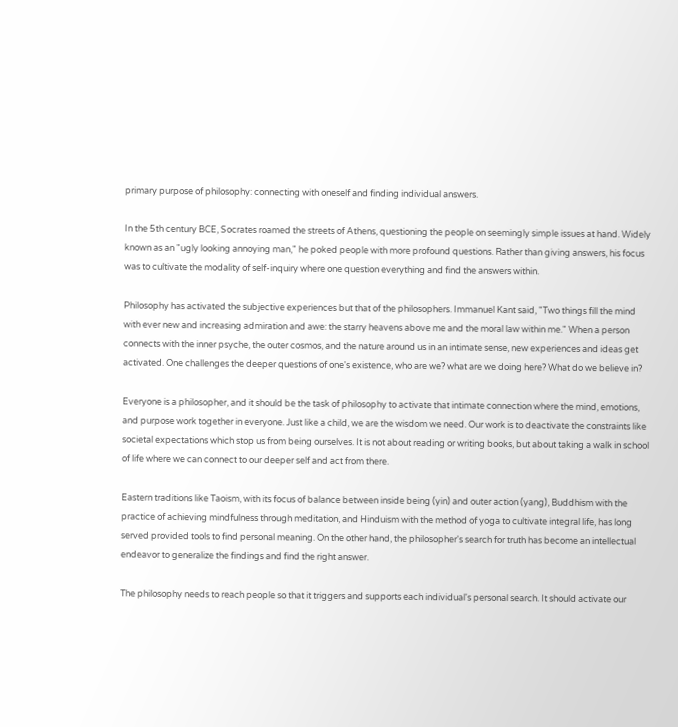primary purpose of philosophy: connecting with oneself and finding individual answers.

In the 5th century BCE, Socrates roamed the streets of Athens, questioning the people on seemingly simple issues at hand. Widely known as an "ugly looking annoying man," he poked people with more profound questions. Rather than giving answers, his focus was to cultivate the modality of self-inquiry where one question everything and find the answers within.

Philosophy has activated the subjective experiences but that of the philosophers. Immanuel Kant said, "Two things fill the mind with ever new and increasing admiration and awe: the starry heavens above me and the moral law within me." When a person connects with the inner psyche, the outer cosmos, and the nature around us in an intimate sense, new experiences and ideas get activated. One challenges the deeper questions of one's existence, who are we? what are we doing here? What do we believe in?

Everyone is a philosopher, and it should be the task of philosophy to activate that intimate connection where the mind, emotions, and purpose work together in everyone. Just like a child, we are the wisdom we need. Our work is to deactivate the constraints like societal expectations which stop us from being ourselves. It is not about reading or writing books, but about taking a walk in school of life where we can connect to our deeper self and act from there.

Eastern traditions like Taoism, with its focus of balance between inside being (yin) and outer action (yang), Buddhism with the practice of achieving mindfulness through meditation, and Hinduism with the method of yoga to cultivate integral life, has long served provided tools to find personal meaning. On the other hand, the philosopher's search for truth has become an intellectual endeavor to generalize the findings and find the right answer.

The philosophy needs to reach people so that it triggers and supports each individual's personal search. It should activate our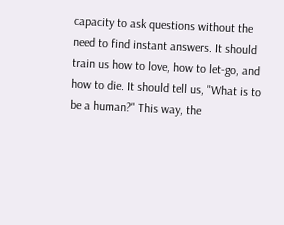capacity to ask questions without the need to find instant answers. It should train us how to love, how to let-go, and how to die. It should tell us, "What is to be a human?" This way, the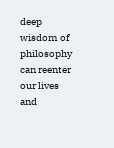deep wisdom of philosophy can reenter our lives and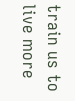train us to live more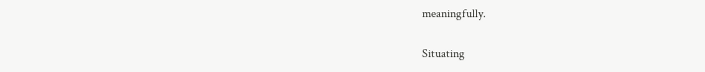meaningfully.

Situating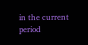in the current period